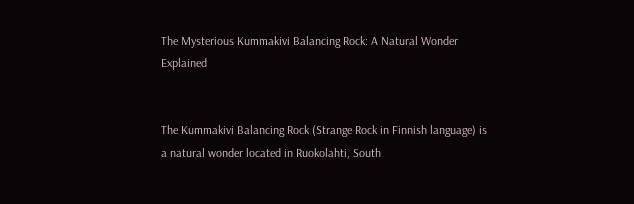The Mysterious Kummakivi Balancing Rock: A Natural Wonder Explained


The Kummakivi Balancing Rock (Strange Rock in Finnish language) is a natural wonder located in Ruokolahti, South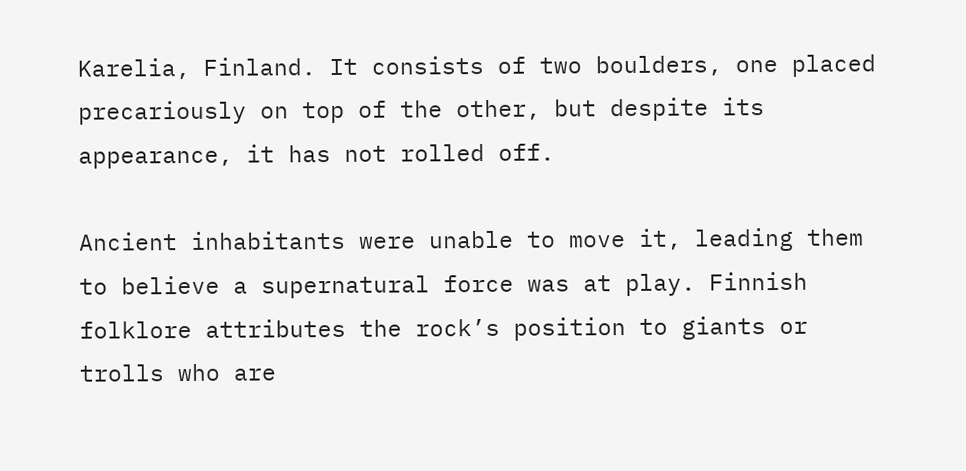Karelia, Finland. It consists of two boulders, one placed precariously on top of the other, but despite its appearance, it has not rolled off.

Ancient inhabitants were unable to move it, leading them to believe a supernatural force was at play. Finnish folklore attributes the rock’s position to giants or trolls who are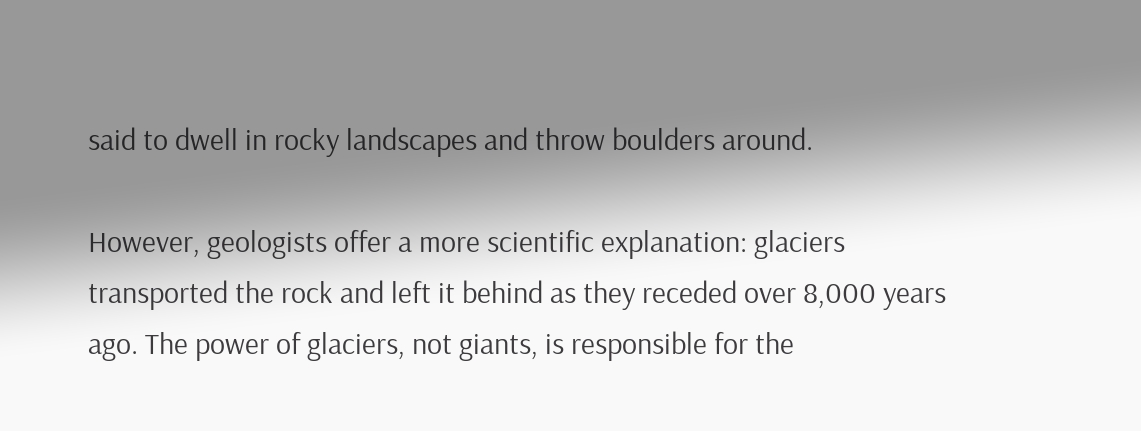said to dwell in rocky landscapes and throw boulders around.

However, geologists offer a more scientific explanation: glaciers transported the rock and left it behind as they receded over 8,000 years ago. The power of glaciers, not giants, is responsible for the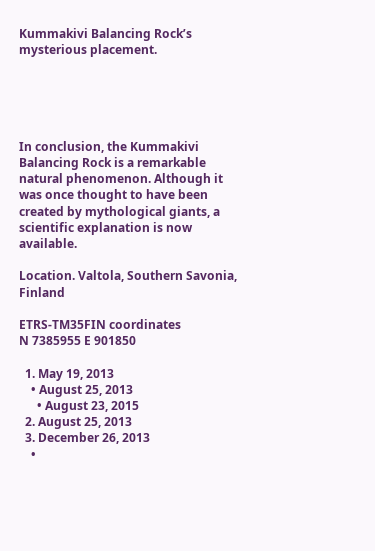Kummakivi Balancing Rock’s mysterious placement.





In conclusion, the Kummakivi Balancing Rock is a remarkable natural phenomenon. Although it was once thought to have been created by mythological giants, a scientific explanation is now available.

Location. Valtola, Southern Savonia, Finland

ETRS-TM35FIN coordinates
N 7385955 E 901850

  1. May 19, 2013
    • August 25, 2013
      • August 23, 2015
  2. August 25, 2013
  3. December 26, 2013
    •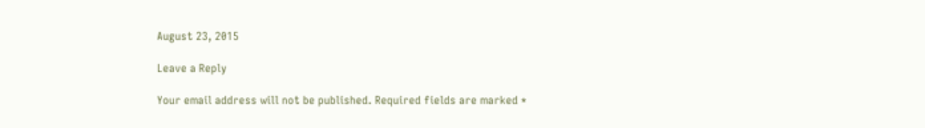August 23, 2015

Leave a Reply

Your email address will not be published. Required fields are marked *